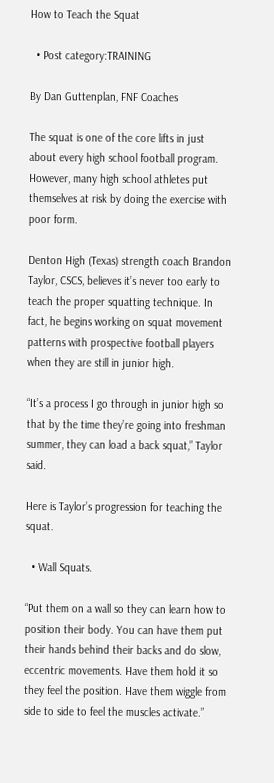How to Teach the Squat

  • Post category:TRAINING

By Dan Guttenplan, FNF Coaches

The squat is one of the core lifts in just about every high school football program. However, many high school athletes put themselves at risk by doing the exercise with poor form.

Denton High (Texas) strength coach Brandon Taylor, CSCS, believes it’s never too early to teach the proper squatting technique. In fact, he begins working on squat movement patterns with prospective football players when they are still in junior high.

“It’s a process I go through in junior high so that by the time they’re going into freshman summer, they can load a back squat,” Taylor said.

Here is Taylor’s progression for teaching the squat.

  • Wall Squats.

“Put them on a wall so they can learn how to position their body. You can have them put their hands behind their backs and do slow, eccentric movements. Have them hold it so they feel the position. Have them wiggle from side to side to feel the muscles activate.”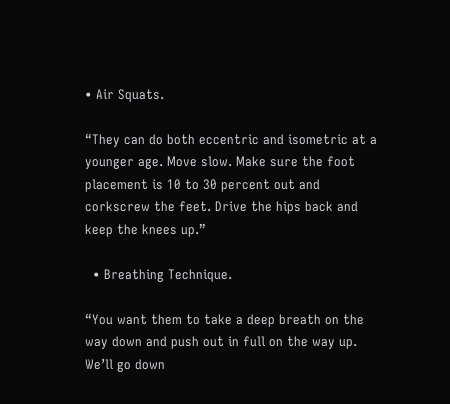• Air Squats.

“They can do both eccentric and isometric at a younger age. Move slow. Make sure the foot placement is 10 to 30 percent out and corkscrew the feet. Drive the hips back and keep the knees up.”

  • Breathing Technique.

“You want them to take a deep breath on the way down and push out in full on the way up. We’ll go down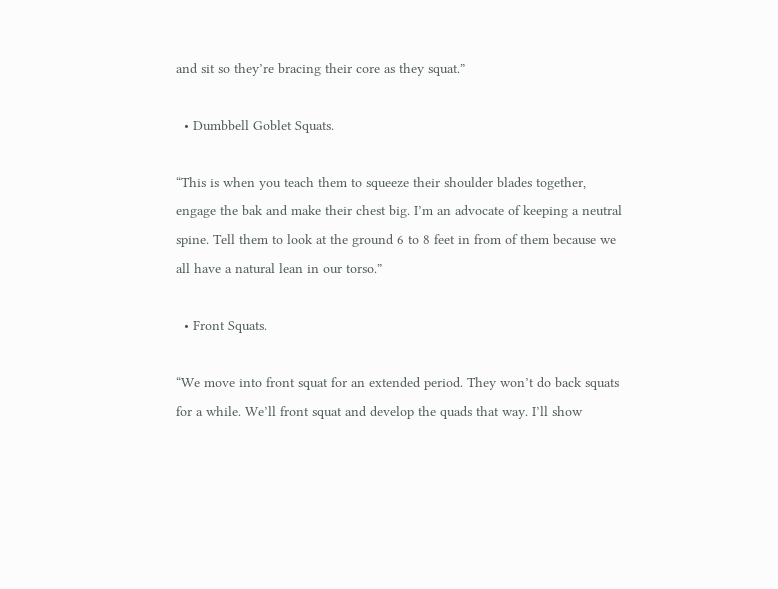and sit so they’re bracing their core as they squat.”

  • Dumbbell Goblet Squats.

“This is when you teach them to squeeze their shoulder blades together, engage the bak and make their chest big. I’m an advocate of keeping a neutral spine. Tell them to look at the ground 6 to 8 feet in from of them because we all have a natural lean in our torso.”

  • Front Squats.

“We move into front squat for an extended period. They won’t do back squats for a while. We’ll front squat and develop the quads that way. I’ll show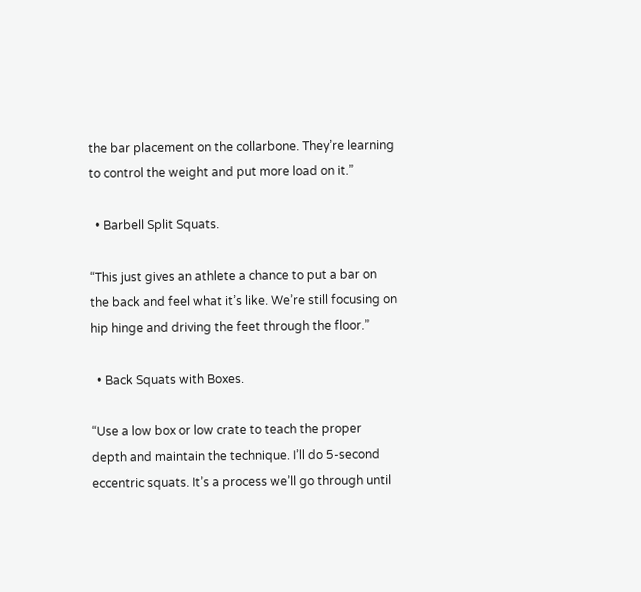the bar placement on the collarbone. They’re learning to control the weight and put more load on it.”

  • Barbell Split Squats.

“This just gives an athlete a chance to put a bar on the back and feel what it’s like. We’re still focusing on hip hinge and driving the feet through the floor.”

  • Back Squats with Boxes.

“Use a low box or low crate to teach the proper depth and maintain the technique. I’ll do 5-second eccentric squats. It’s a process we’ll go through until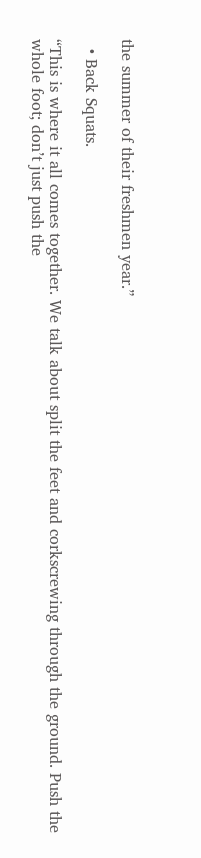the summer of their freshmen year.”

  • Back Squats.

“This is where it all comes together. We talk about split the feet and corkscrewing through the ground. Push the whole foot; don’t just push the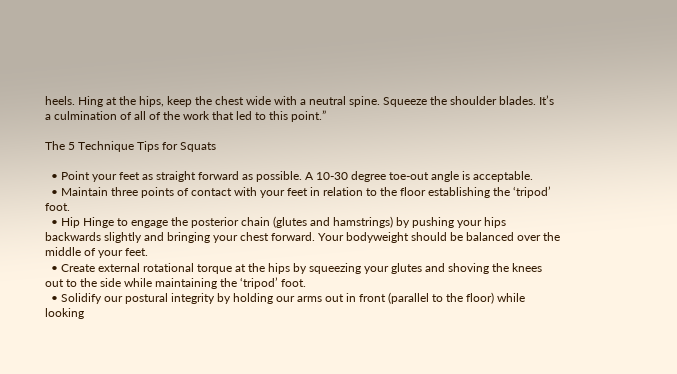heels. Hing at the hips, keep the chest wide with a neutral spine. Squeeze the shoulder blades. It’s a culmination of all of the work that led to this point.”

The 5 Technique Tips for Squats

  • Point your feet as straight forward as possible. A 10-30 degree toe-out angle is acceptable.
  • Maintain three points of contact with your feet in relation to the floor establishing the ‘tripod’ foot.
  • Hip Hinge to engage the posterior chain (glutes and hamstrings) by pushing your hips backwards slightly and bringing your chest forward. Your bodyweight should be balanced over the middle of your feet.
  • Create external rotational torque at the hips by squeezing your glutes and shoving the knees out to the side while maintaining the ‘tripod’ foot.
  • Solidify our postural integrity by holding our arms out in front (parallel to the floor) while looking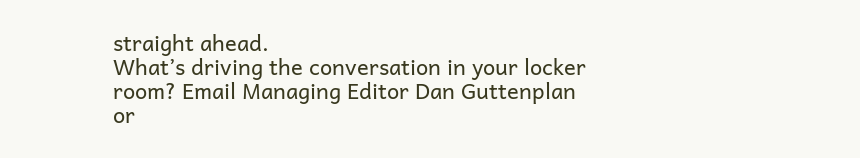straight ahead.
What’s driving the conversation in your locker room? Email Managing Editor Dan Guttenplan or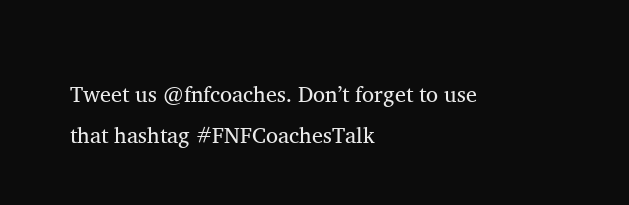Tweet us @fnfcoaches. Don’t forget to use that hashtag #FNFCoachesTalk